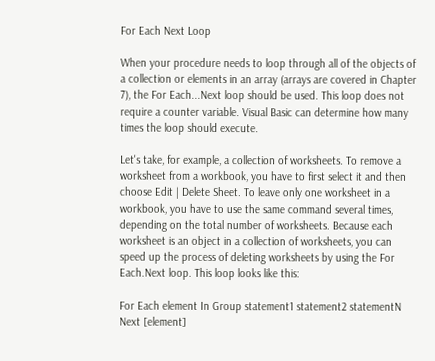For Each Next Loop

When your procedure needs to loop through all of the objects of a collection or elements in an array (arrays are covered in Chapter 7), the For Each...Next loop should be used. This loop does not require a counter variable. Visual Basic can determine how many times the loop should execute.

Let's take, for example, a collection of worksheets. To remove a worksheet from a workbook, you have to first select it and then choose Edit | Delete Sheet. To leave only one worksheet in a workbook, you have to use the same command several times, depending on the total number of worksheets. Because each worksheet is an object in a collection of worksheets, you can speed up the process of deleting worksheets by using the For Each.Next loop. This loop looks like this:

For Each element In Group statement1 statement2 statementN Next [element]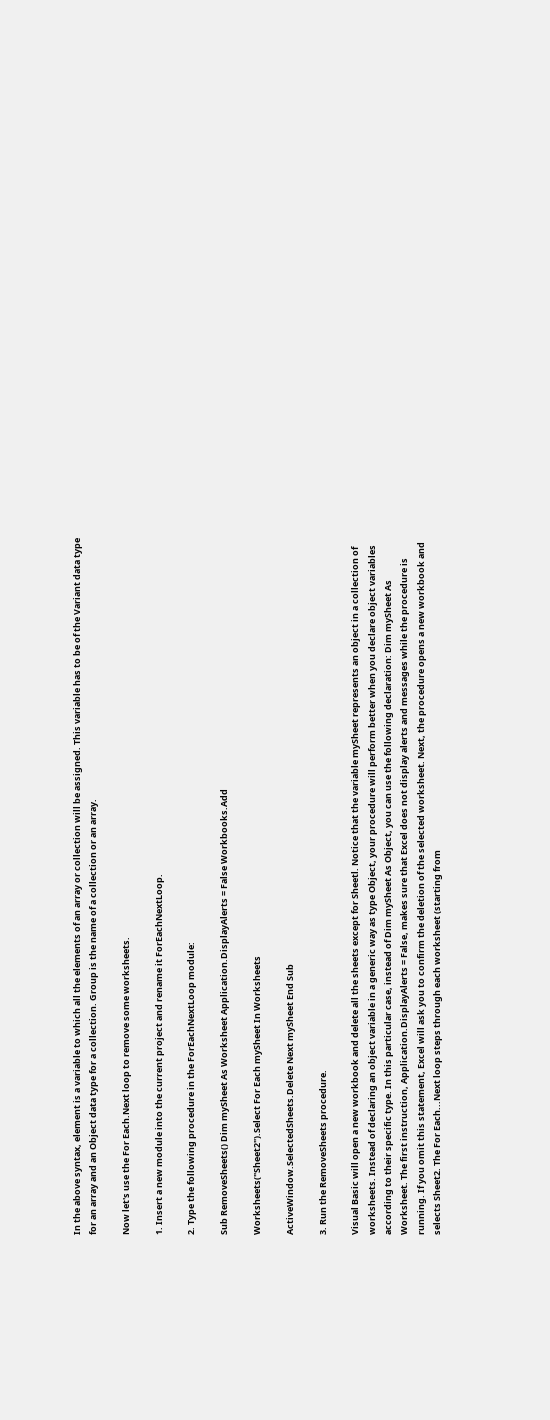In the above syntax, element is a variable to which all the elements of an array or collection will be assigned. This variable has to be of the Variant data type for an array and an Object data type for a collection. Group is the name of a collection or an array.

Now let's use the For Each.Next loop to remove some worksheets.

1. Insert a new module into the current project and rename it ForEachNextLoop.

2. Type the following procedure in the ForEachNextLoop module:

Sub RemoveSheets() Dim mySheet As Worksheet Application.DisplayAlerts = False Workbooks.Add

Worksheets("Sheet2").Select For Each mySheet In Worksheets

ActiveWindow.SelectedSheets.Delete Next mySheet End Sub

3. Run the RemoveSheets procedure.

Visual Basic will open a new workbook and delete all the sheets except for Sheetl. Notice that the variable mySheet represents an object in a collection of worksheets. Instead of declaring an object variable in a generic way as type Object, your procedure will perform better when you declare object variables according to their specific type. In this particular case, instead of Dim mySheet As Object, you can use the following declaration: Dim mySheet As Worksheet. The first instruction, Application.DisplayAlerts = False, makes sure that Excel does not display alerts and messages while the procedure is running. If you omit this statement, Excel will ask you to confirm the deletion of the selected worksheet. Next, the procedure opens a new workbook and selects Sheet2. The For Each...Next loop steps through each worksheet (starting from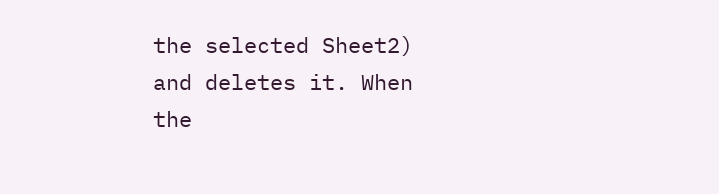the selected Sheet2) and deletes it. When the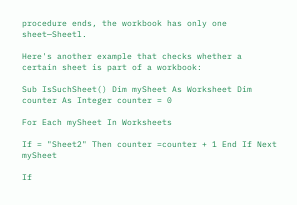procedure ends, the workbook has only one sheet—Sheetl.

Here's another example that checks whether a certain sheet is part of a workbook:

Sub IsSuchSheet() Dim mySheet As Worksheet Dim counter As Integer counter = 0

For Each mySheet In Worksheets

If = "Sheet2" Then counter =counter + 1 End If Next mySheet

If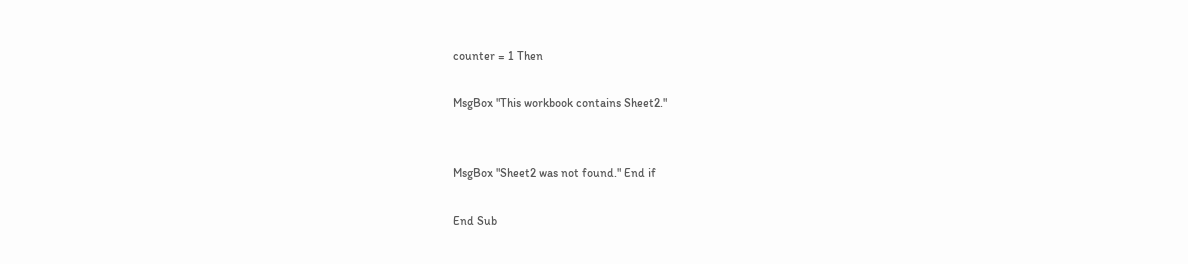counter = 1 Then

MsgBox "This workbook contains Sheet2."


MsgBox "Sheet2 was not found." End if

End Sub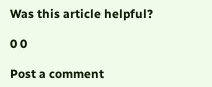Was this article helpful?

0 0

Post a comment